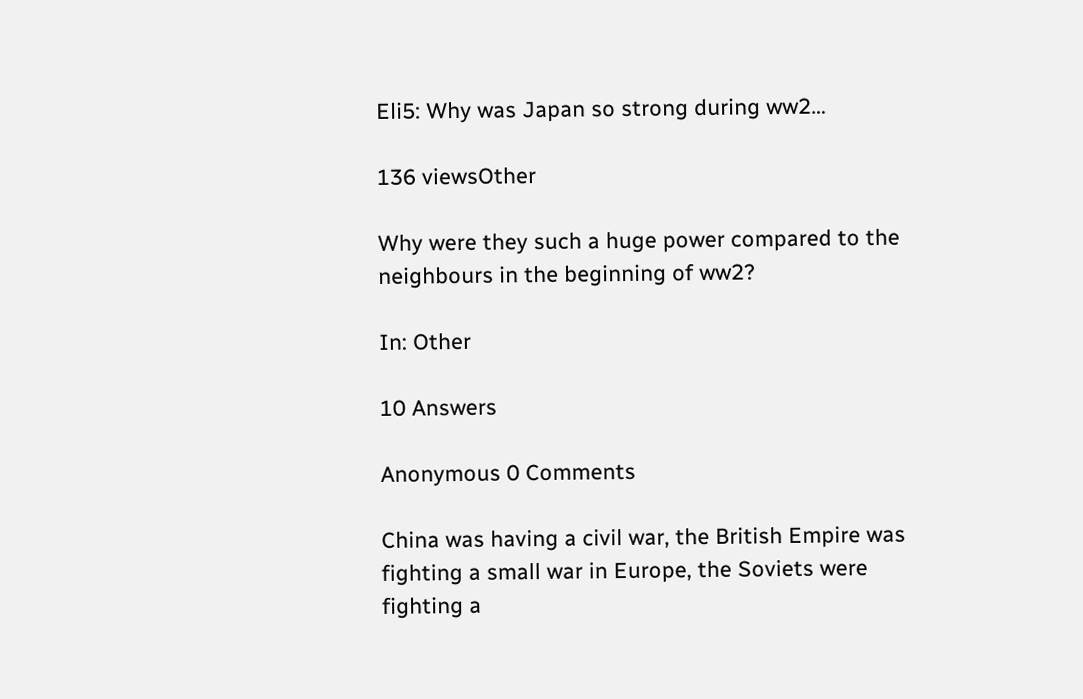Eli5: Why was Japan so strong during ww2…

136 viewsOther

Why were they such a huge power compared to the neighbours in the beginning of ww2?

In: Other

10 Answers

Anonymous 0 Comments

China was having a civil war, the British Empire was fighting a small war in Europe, the Soviets were fighting a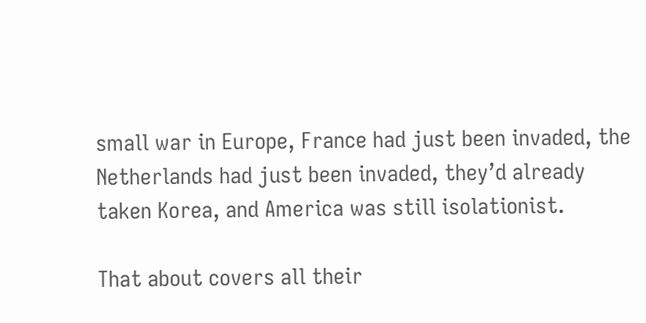small war in Europe, France had just been invaded, the Netherlands had just been invaded, they’d already taken Korea, and America was still isolationist.

That about covers all their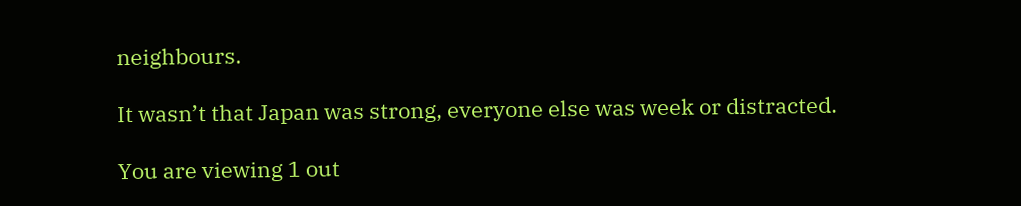neighbours.

It wasn’t that Japan was strong, everyone else was week or distracted.

You are viewing 1 out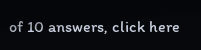of 10 answers, click here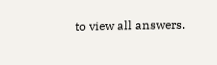to view all answers.